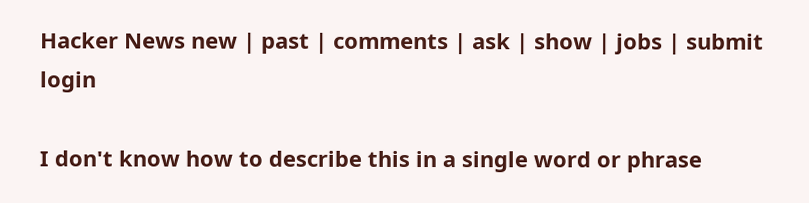Hacker News new | past | comments | ask | show | jobs | submit login

I don't know how to describe this in a single word or phrase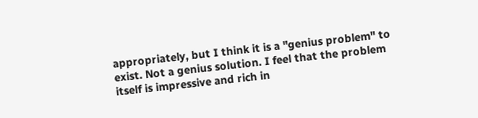appropriately, but I think it is a "genius problem" to exist. Not a genius solution. I feel that the problem itself is impressive and rich in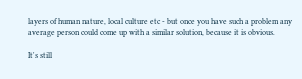layers of human nature, local culture etc - but once you have such a problem any average person could come up with a similar solution, because it is obvious.

It's still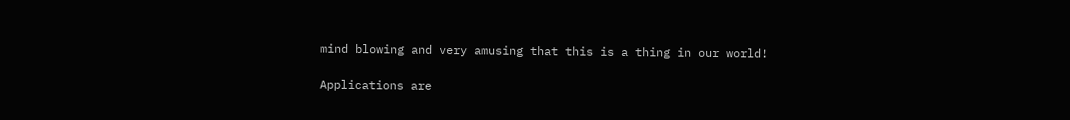mind blowing and very amusing that this is a thing in our world!

Applications are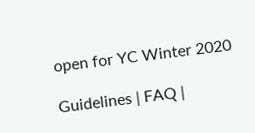open for YC Winter 2020

Guidelines | FAQ |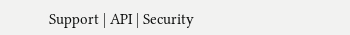Support | API | Security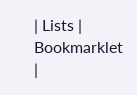| Lists | Bookmarklet |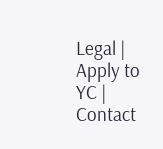Legal | Apply to YC | Contact